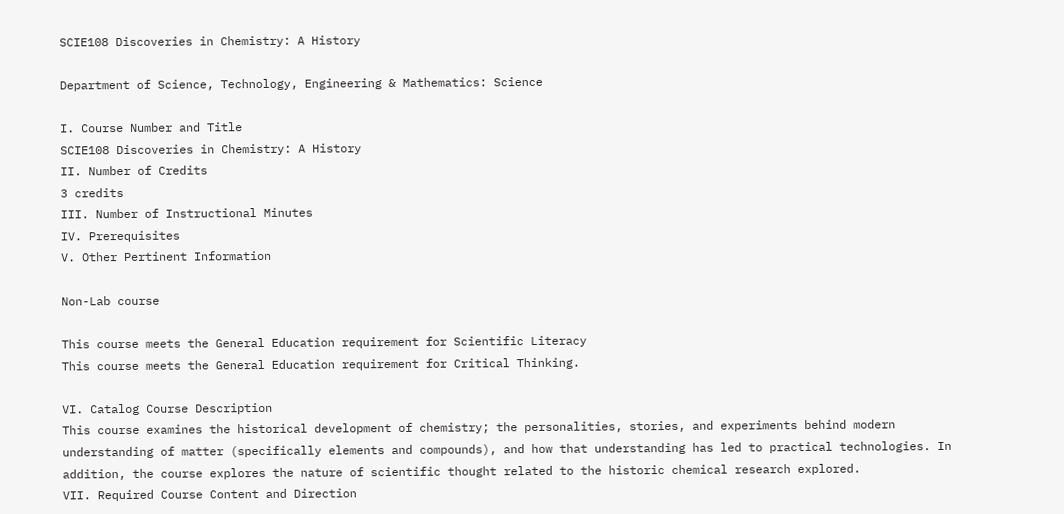SCIE108 Discoveries in Chemistry: A History

Department of Science, Technology, Engineering & Mathematics: Science

I. Course Number and Title
SCIE108 Discoveries in Chemistry: A History
II. Number of Credits
3 credits
III. Number of Instructional Minutes
IV. Prerequisites
V. Other Pertinent Information

Non-Lab course

This course meets the General Education requirement for Scientific Literacy
This course meets the General Education requirement for Critical Thinking.

VI. Catalog Course Description
This course examines the historical development of chemistry; the personalities, stories, and experiments behind modern understanding of matter (specifically elements and compounds), and how that understanding has led to practical technologies. In addition, the course explores the nature of scientific thought related to the historic chemical research explored.
VII. Required Course Content and Direction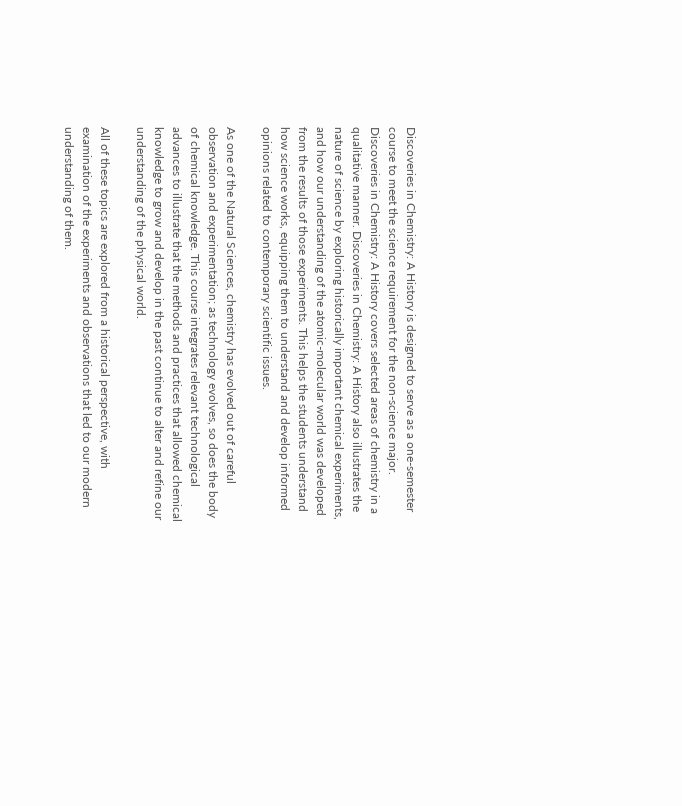Discoveries in Chemistry: A History is designed to serve as a one-semester course to meet the science requirement for the non-science major. Discoveries in Chemistry: A History covers selected areas of chemistry in a qualitative manner. Discoveries in Chemistry: A History also illustrates the nature of science by exploring historically important chemical experiments, and how our understanding of the atomic-molecular world was developed from the results of those experiments. This helps the students understand how science works, equipping them to understand and develop informed opinions related to contemporary scientific issues.

As one of the Natural Sciences, chemistry has evolved out of careful observation and experimentation; as technology evolves, so does the body of chemical knowledge. This course integrates relevant technological advances to illustrate that the methods and practices that allowed chemical knowledge to grow and develop in the past continue to alter and refine our understanding of the physical world.

All of these topics are explored from a historical perspective, with examination of the experiments and observations that led to our modern understanding of them.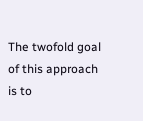The twofold goal of this approach is to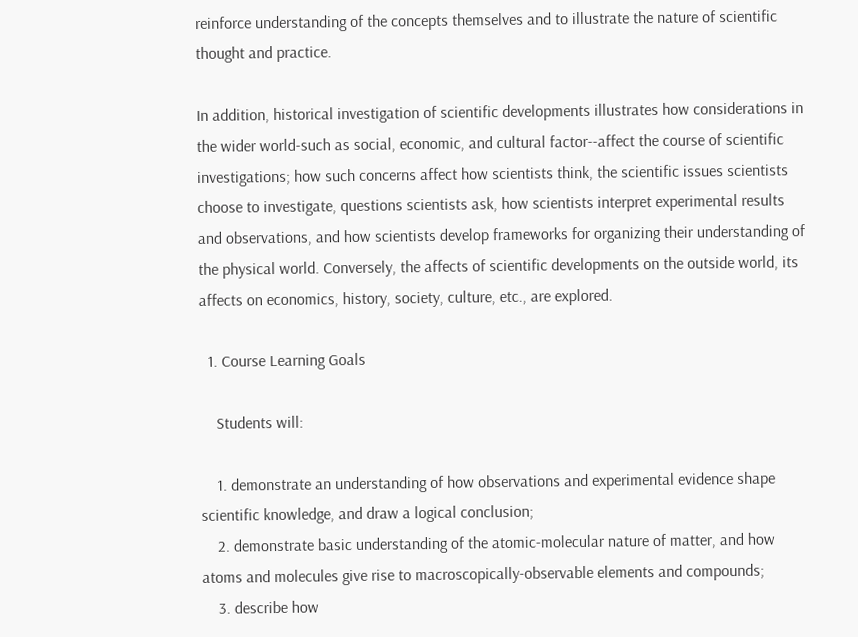reinforce understanding of the concepts themselves and to illustrate the nature of scientific thought and practice.

In addition, historical investigation of scientific developments illustrates how considerations in the wider world-such as social, economic, and cultural factor--affect the course of scientific investigations; how such concerns affect how scientists think, the scientific issues scientists choose to investigate, questions scientists ask, how scientists interpret experimental results and observations, and how scientists develop frameworks for organizing their understanding of the physical world. Conversely, the affects of scientific developments on the outside world, its affects on economics, history, society, culture, etc., are explored.

  1. Course Learning Goals

    Students will:

    1. demonstrate an understanding of how observations and experimental evidence shape scientific knowledge, and draw a logical conclusion;
    2. demonstrate basic understanding of the atomic-molecular nature of matter, and how atoms and molecules give rise to macroscopically-observable elements and compounds;
    3. describe how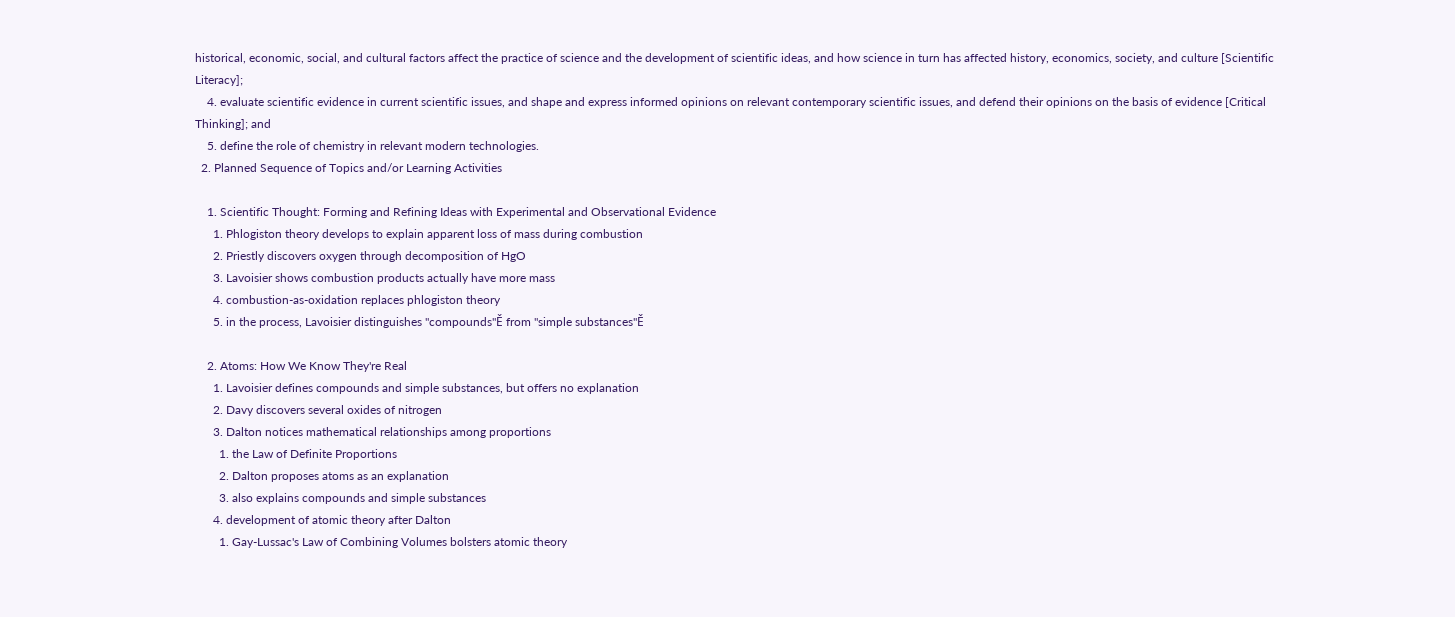historical, economic, social, and cultural factors affect the practice of science and the development of scientific ideas, and how science in turn has affected history, economics, society, and culture [Scientific Literacy];
    4. evaluate scientific evidence in current scientific issues, and shape and express informed opinions on relevant contemporary scientific issues, and defend their opinions on the basis of evidence [Critical Thinking]; and
    5. define the role of chemistry in relevant modern technologies.
  2. Planned Sequence of Topics and/or Learning Activities

    1. Scientific Thought: Forming and Refining Ideas with Experimental and Observational Evidence
      1. Phlogiston theory develops to explain apparent loss of mass during combustion
      2. Priestly discovers oxygen through decomposition of HgO
      3. Lavoisier shows combustion products actually have more mass
      4. combustion-as-oxidation replaces phlogiston theory
      5. in the process, Lavoisier distinguishes "compounds"Ě from "simple substances"Ě

    2. Atoms: How We Know They're Real
      1. Lavoisier defines compounds and simple substances, but offers no explanation
      2. Davy discovers several oxides of nitrogen
      3. Dalton notices mathematical relationships among proportions
        1. the Law of Definite Proportions
        2. Dalton proposes atoms as an explanation
        3. also explains compounds and simple substances
      4. development of atomic theory after Dalton
        1. Gay-Lussac's Law of Combining Volumes bolsters atomic theory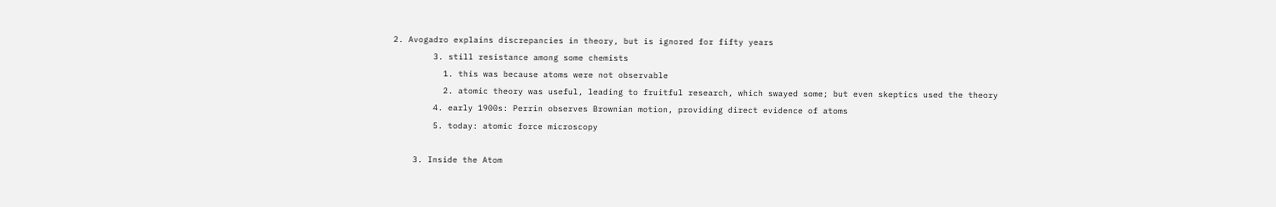2. Avogadro explains discrepancies in theory, but is ignored for fifty years
        3. still resistance among some chemists
          1. this was because atoms were not observable
          2. atomic theory was useful, leading to fruitful research, which swayed some; but even skeptics used the theory
        4. early 1900s: Perrin observes Brownian motion, providing direct evidence of atoms
        5. today: atomic force microscopy

    3. Inside the Atom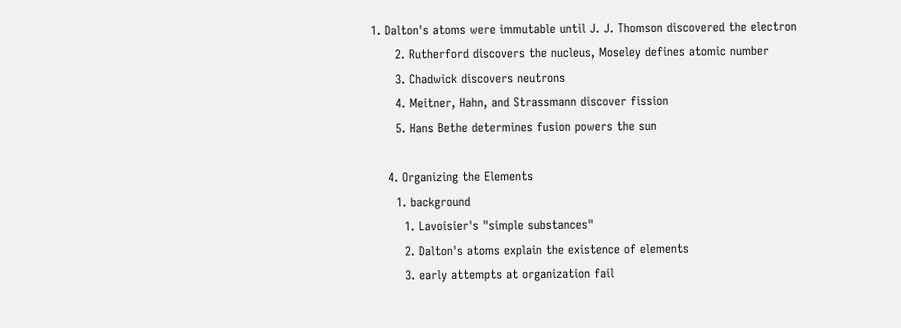1. Dalton's atoms were immutable until J. J. Thomson discovered the electron
      2. Rutherford discovers the nucleus, Moseley defines atomic number
      3. Chadwick discovers neutrons
      4. Meitner, Hahn, and Strassmann discover fission
      5. Hans Bethe determines fusion powers the sun

    4. Organizing the Elements
      1. background
        1. Lavoisier's "simple substances"
        2. Dalton's atoms explain the existence of elements
        3. early attempts at organization fail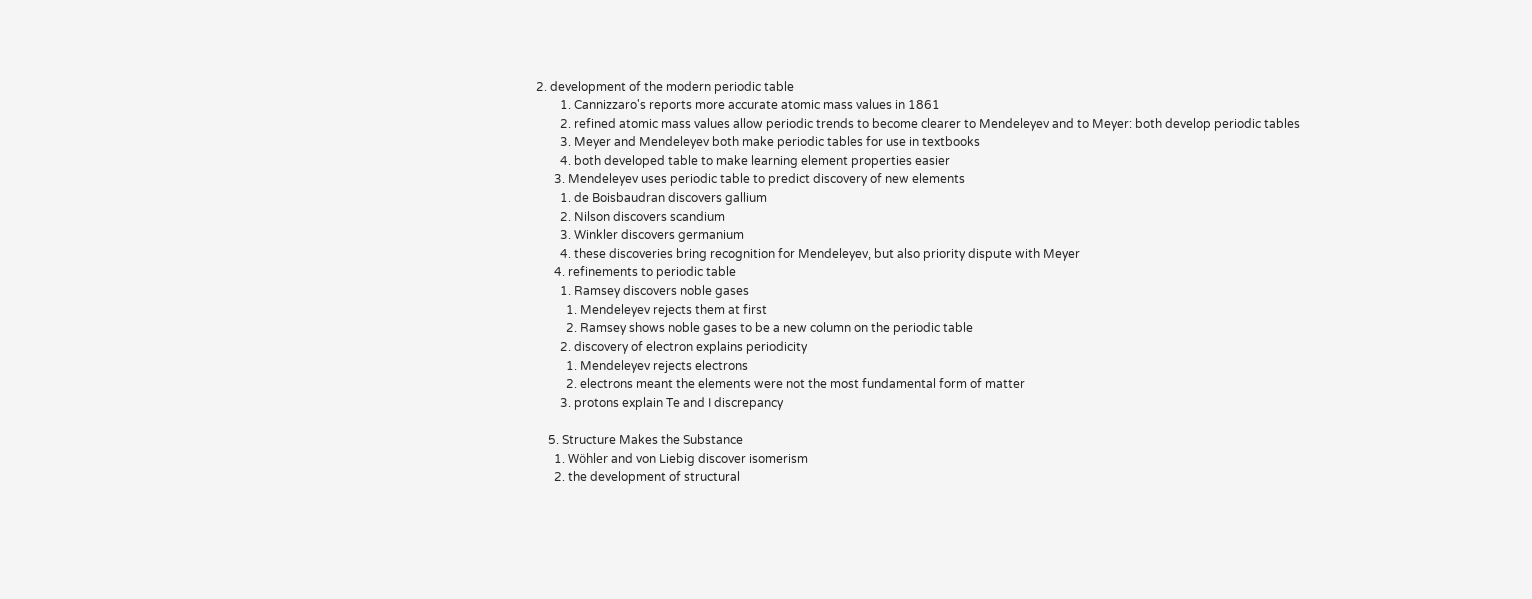2. development of the modern periodic table
        1. Cannizzaro's reports more accurate atomic mass values in 1861
        2. refined atomic mass values allow periodic trends to become clearer to Mendeleyev and to Meyer: both develop periodic tables
        3. Meyer and Mendeleyev both make periodic tables for use in textbooks
        4. both developed table to make learning element properties easier
      3. Mendeleyev uses periodic table to predict discovery of new elements
        1. de Boisbaudran discovers gallium
        2. Nilson discovers scandium
        3. Winkler discovers germanium
        4. these discoveries bring recognition for Mendeleyev, but also priority dispute with Meyer
      4. refinements to periodic table
        1. Ramsey discovers noble gases
          1. Mendeleyev rejects them at first
          2. Ramsey shows noble gases to be a new column on the periodic table
        2. discovery of electron explains periodicity
          1. Mendeleyev rejects electrons
          2. electrons meant the elements were not the most fundamental form of matter
        3. protons explain Te and I discrepancy

    5. Structure Makes the Substance
      1. Wöhler and von Liebig discover isomerism
      2. the development of structural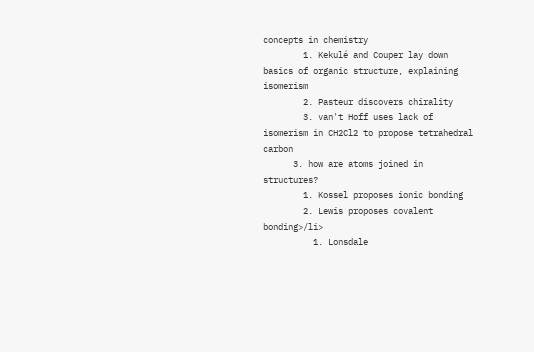concepts in chemistry
        1. Kekulé and Couper lay down basics of organic structure, explaining isomerism
        2. Pasteur discovers chirality
        3. van't Hoff uses lack of isomerism in CH2Cl2 to propose tetrahedral carbon
      3. how are atoms joined in structures?
        1. Kossel proposes ionic bonding
        2. Lewis proposes covalent bonding>/li>
          1. Lonsdale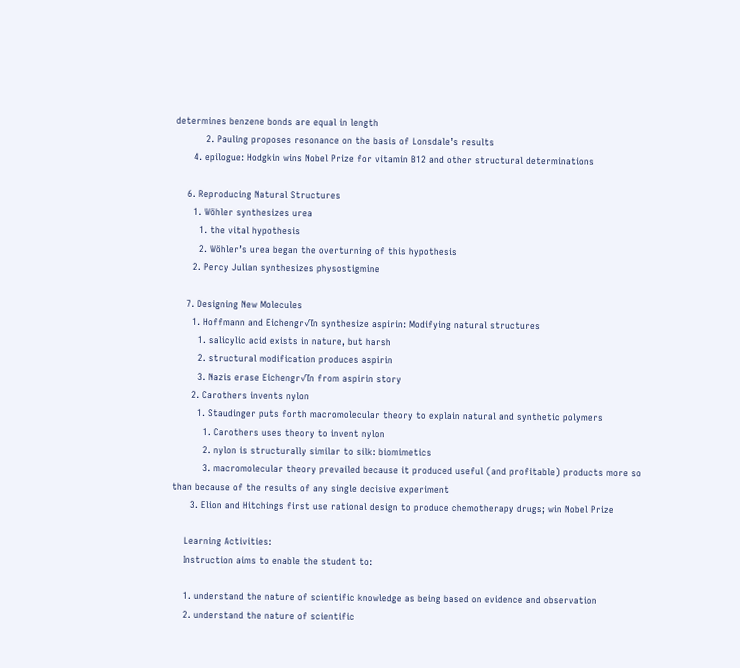determines benzene bonds are equal in length
          2. Pauling proposes resonance on the basis of Lonsdale’s results
      4. epilogue: Hodgkin wins Nobel Prize for vitamin B12 and other structural determinations

    6. Reproducing Natural Structures
      1. Wöhler synthesizes urea
        1. the vital hypothesis
        2. Wöhler’s urea began the overturning of this hypothesis
      2. Percy Julian synthesizes physostigmine

    7. Designing New Molecules
      1. Hoffmann and Eichengr√ľn synthesize aspirin: Modifying natural structures
        1. salicylic acid exists in nature, but harsh
        2. structural modification produces aspirin
        3. Nazis erase Eichengr√ľn from aspirin story
      2. Carothers invents nylon
        1. Staudinger puts forth macromolecular theory to explain natural and synthetic polymers
          1. Carothers uses theory to invent nylon
          2. nylon is structurally similar to silk: biomimetics
          3. macromolecular theory prevailed because it produced useful (and profitable) products more so than because of the results of any single decisive experiment
      3. Elion and Hitchings first use rational design to produce chemotherapy drugs; win Nobel Prize

    Learning Activities:
    Instruction aims to enable the student to:

    1. understand the nature of scientific knowledge as being based on evidence and observation
    2. understand the nature of scientific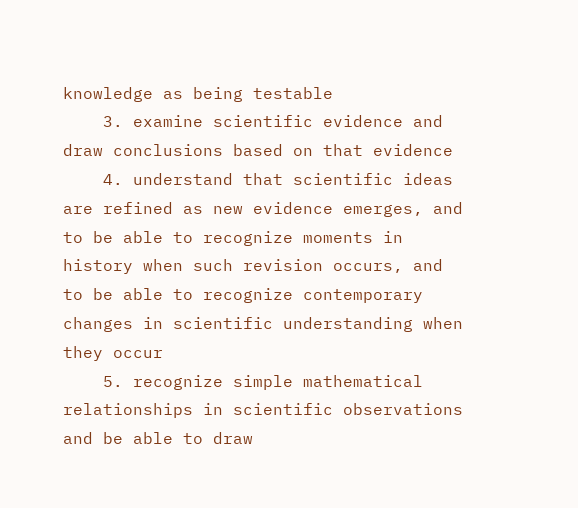knowledge as being testable
    3. examine scientific evidence and draw conclusions based on that evidence
    4. understand that scientific ideas are refined as new evidence emerges, and to be able to recognize moments in history when such revision occurs, and to be able to recognize contemporary changes in scientific understanding when they occur
    5. recognize simple mathematical relationships in scientific observations and be able to draw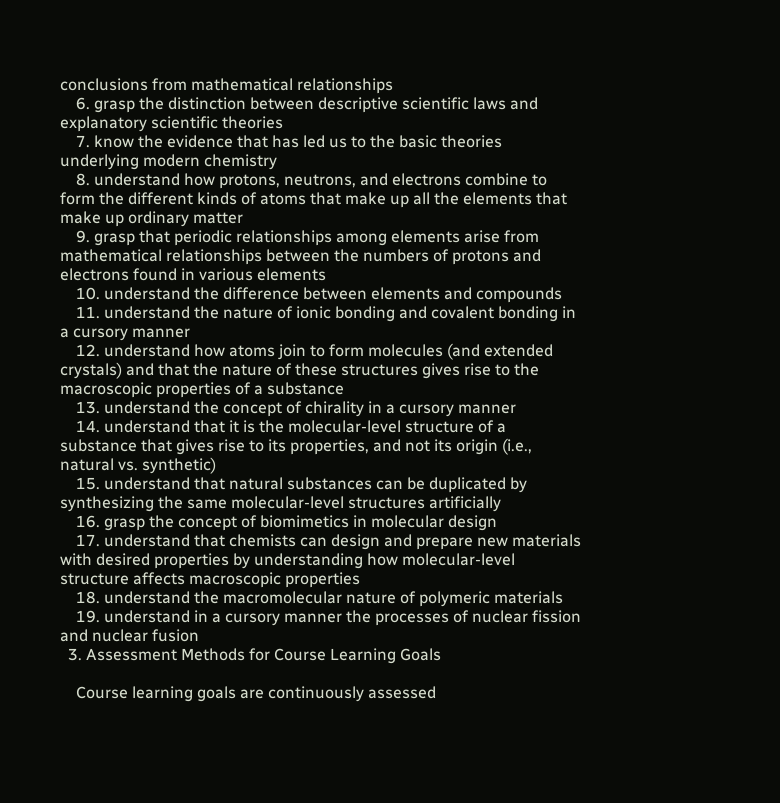conclusions from mathematical relationships
    6. grasp the distinction between descriptive scientific laws and explanatory scientific theories
    7. know the evidence that has led us to the basic theories underlying modern chemistry
    8. understand how protons, neutrons, and electrons combine to form the different kinds of atoms that make up all the elements that make up ordinary matter
    9. grasp that periodic relationships among elements arise from mathematical relationships between the numbers of protons and electrons found in various elements
    10. understand the difference between elements and compounds
    11. understand the nature of ionic bonding and covalent bonding in a cursory manner
    12. understand how atoms join to form molecules (and extended crystals) and that the nature of these structures gives rise to the macroscopic properties of a substance
    13. understand the concept of chirality in a cursory manner
    14. understand that it is the molecular-level structure of a substance that gives rise to its properties, and not its origin (i.e., natural vs. synthetic)
    15. understand that natural substances can be duplicated by synthesizing the same molecular-level structures artificially
    16. grasp the concept of biomimetics in molecular design
    17. understand that chemists can design and prepare new materials with desired properties by understanding how molecular-level structure affects macroscopic properties
    18. understand the macromolecular nature of polymeric materials
    19. understand in a cursory manner the processes of nuclear fission and nuclear fusion
  3. Assessment Methods for Course Learning Goals

    Course learning goals are continuously assessed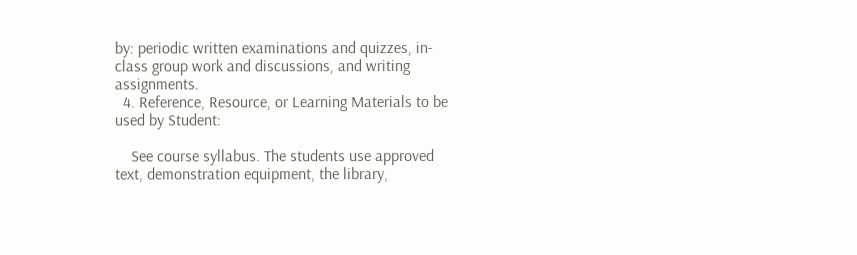by: periodic written examinations and quizzes, in-class group work and discussions, and writing assignments.
  4. Reference, Resource, or Learning Materials to be used by Student:

    See course syllabus. The students use approved text, demonstration equipment, the library,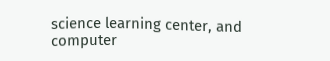science learning center, and computer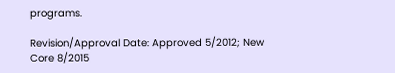programs.

Revision/Approval Date: Approved 5/2012; New Core 8/2015